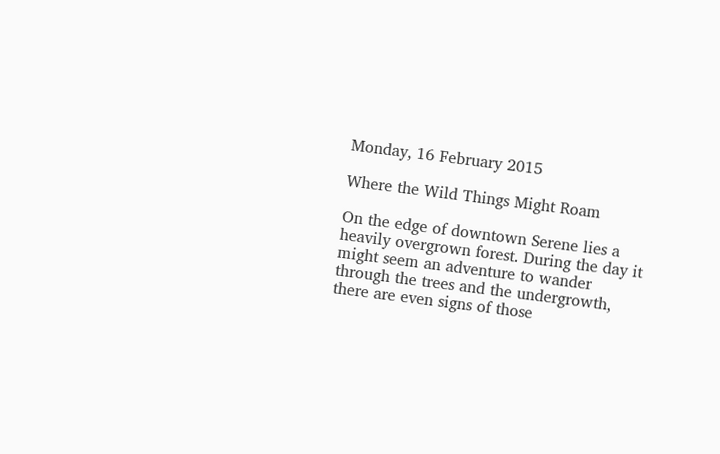Monday, 16 February 2015

Where the Wild Things Might Roam

On the edge of downtown Serene lies a heavily overgrown forest. During the day it might seem an adventure to wander through the trees and the undergrowth, there are even signs of those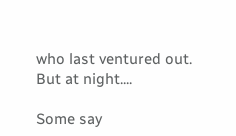who last ventured out. But at night....

Some say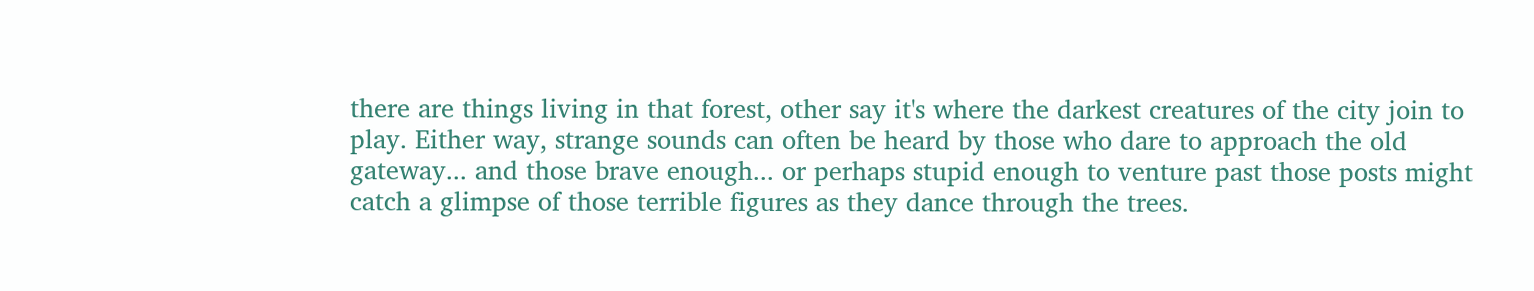there are things living in that forest, other say it's where the darkest creatures of the city join to play. Either way, strange sounds can often be heard by those who dare to approach the old gateway... and those brave enough... or perhaps stupid enough to venture past those posts might catch a glimpse of those terrible figures as they dance through the trees.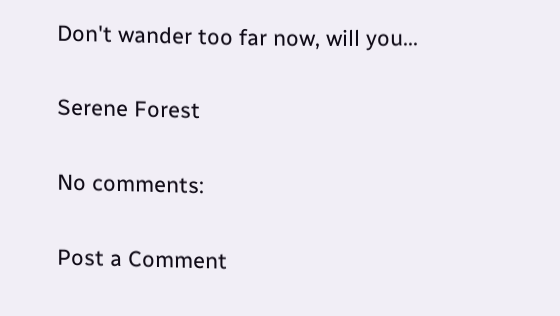Don't wander too far now, will you...

Serene Forest

No comments:

Post a Comment